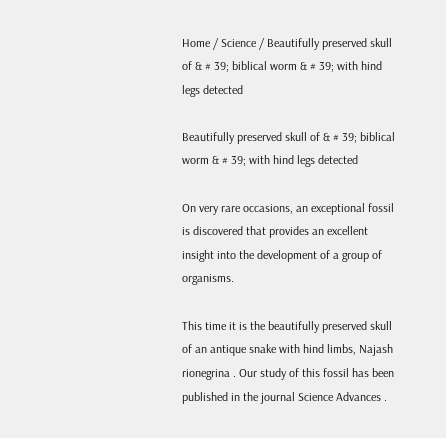Home / Science / Beautifully preserved skull of & # 39; biblical worm & # 39; with hind legs detected

Beautifully preserved skull of & # 39; biblical worm & # 39; with hind legs detected

On very rare occasions, an exceptional fossil is discovered that provides an excellent insight into the development of a group of organisms.

This time it is the beautifully preserved skull of an antique snake with hind limbs, Najash rionegrina . Our study of this fossil has been published in the journal Science Advances .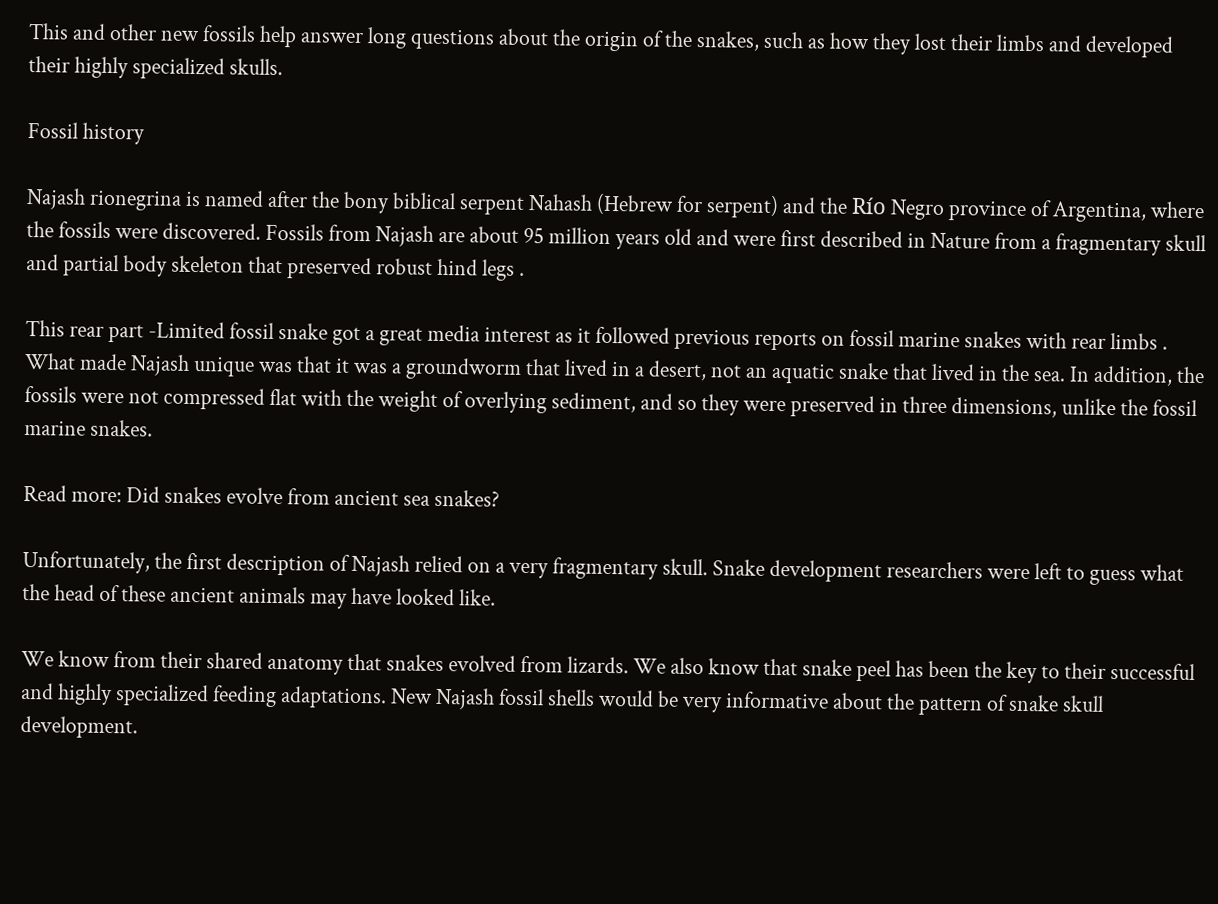This and other new fossils help answer long questions about the origin of the snakes, such as how they lost their limbs and developed their highly specialized skulls.

Fossil history

Najash rionegrina is named after the bony biblical serpent Nahash (Hebrew for serpent) and the Río Negro province of Argentina, where the fossils were discovered. Fossils from Najash are about 95 million years old and were first described in Nature from a fragmentary skull and partial body skeleton that preserved robust hind legs .

This rear part -Limited fossil snake got a great media interest as it followed previous reports on fossil marine snakes with rear limbs . What made Najash unique was that it was a groundworm that lived in a desert, not an aquatic snake that lived in the sea. In addition, the fossils were not compressed flat with the weight of overlying sediment, and so they were preserved in three dimensions, unlike the fossil marine snakes.

Read more: Did snakes evolve from ancient sea snakes?

Unfortunately, the first description of Najash relied on a very fragmentary skull. Snake development researchers were left to guess what the head of these ancient animals may have looked like.

We know from their shared anatomy that snakes evolved from lizards. We also know that snake peel has been the key to their successful and highly specialized feeding adaptations. New Najash fossil shells would be very informative about the pattern of snake skull development.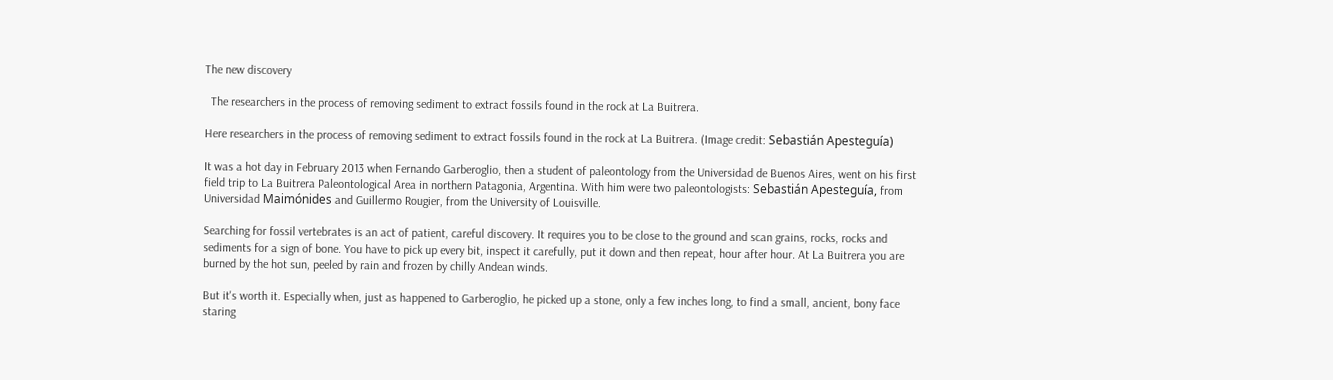The new discovery

  The researchers in the process of removing sediment to extract fossils found in the rock at La Buitrera.

Here researchers in the process of removing sediment to extract fossils found in the rock at La Buitrera. (Image credit: Sebastián Apesteguía)

It was a hot day in February 2013 when Fernando Garberoglio, then a student of paleontology from the Universidad de Buenos Aires, went on his first field trip to La Buitrera Paleontological Area in northern Patagonia, Argentina. With him were two paleontologists: Sebastián Apesteguía, from Universidad Maimónides and Guillermo Rougier, from the University of Louisville.

Searching for fossil vertebrates is an act of patient, careful discovery. It requires you to be close to the ground and scan grains, rocks, rocks and sediments for a sign of bone. You have to pick up every bit, inspect it carefully, put it down and then repeat, hour after hour. At La Buitrera you are burned by the hot sun, peeled by rain and frozen by chilly Andean winds.

But it's worth it. Especially when, just as happened to Garberoglio, he picked up a stone, only a few inches long, to find a small, ancient, bony face staring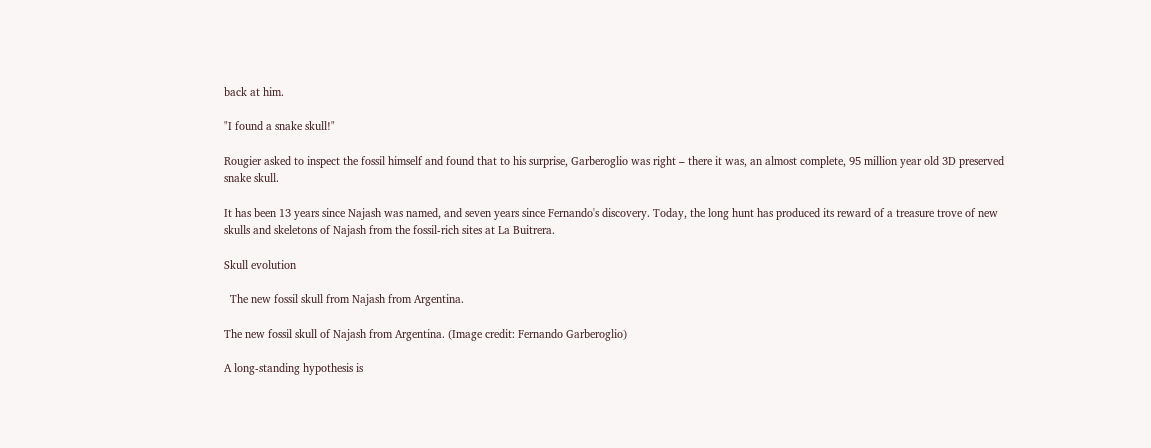back at him.

"I found a snake skull!"

Rougier asked to inspect the fossil himself and found that to his surprise, Garberoglio was right – there it was, an almost complete, 95 million year old 3D preserved snake skull.

It has been 13 years since Najash was named, and seven years since Fernando's discovery. Today, the long hunt has produced its reward of a treasure trove of new skulls and skeletons of Najash from the fossil-rich sites at La Buitrera.

Skull evolution

  The new fossil skull from Najash from Argentina.

The new fossil skull of Najash from Argentina. (Image credit: Fernando Garberoglio)

A long-standing hypothesis is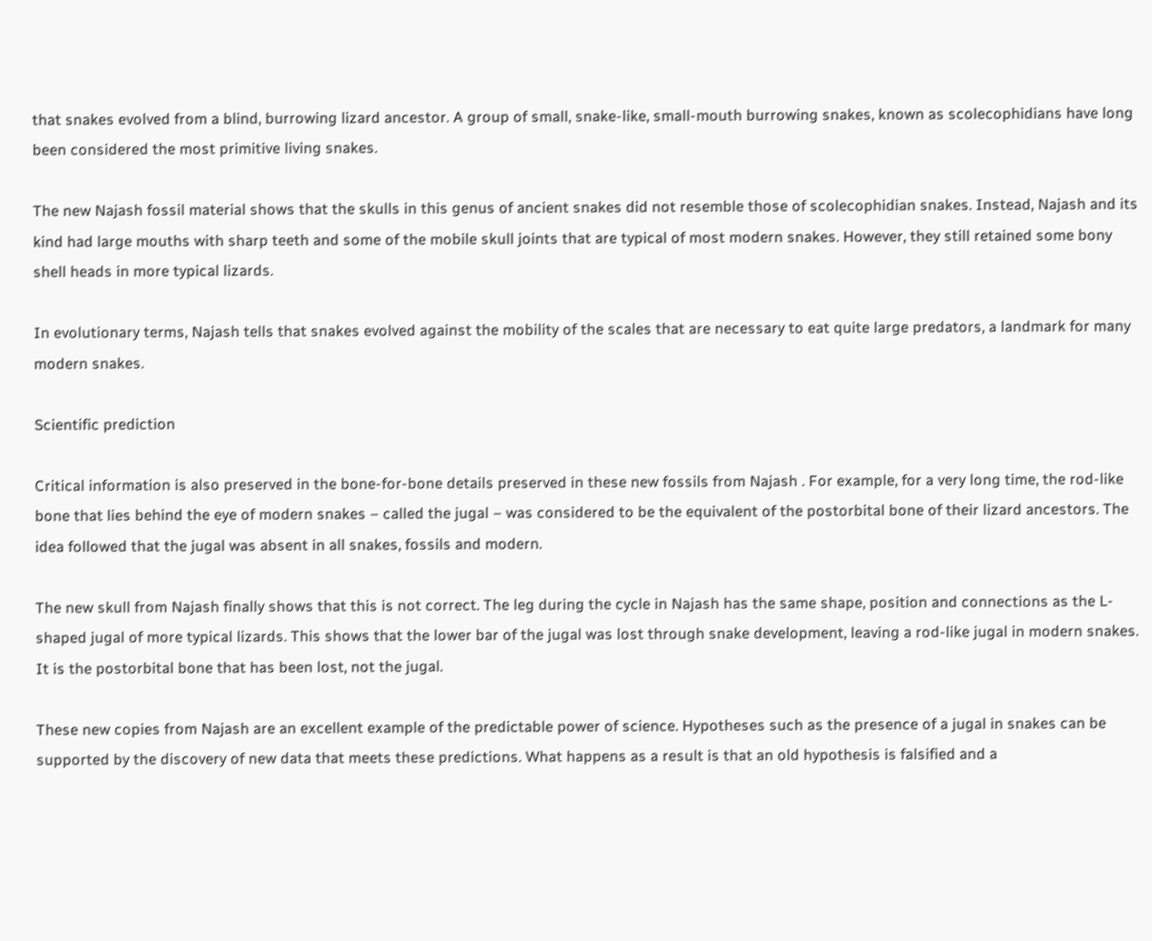that snakes evolved from a blind, burrowing lizard ancestor. A group of small, snake-like, small-mouth burrowing snakes, known as scolecophidians have long been considered the most primitive living snakes.

The new Najash fossil material shows that the skulls in this genus of ancient snakes did not resemble those of scolecophidian snakes. Instead, Najash and its kind had large mouths with sharp teeth and some of the mobile skull joints that are typical of most modern snakes. However, they still retained some bony shell heads in more typical lizards.

In evolutionary terms, Najash tells that snakes evolved against the mobility of the scales that are necessary to eat quite large predators, a landmark for many modern snakes.

Scientific prediction

Critical information is also preserved in the bone-for-bone details preserved in these new fossils from Najash . For example, for a very long time, the rod-like bone that lies behind the eye of modern snakes – called the jugal – was considered to be the equivalent of the postorbital bone of their lizard ancestors. The idea followed that the jugal was absent in all snakes, fossils and modern.

The new skull from Najash finally shows that this is not correct. The leg during the cycle in Najash has the same shape, position and connections as the L-shaped jugal of more typical lizards. This shows that the lower bar of the jugal was lost through snake development, leaving a rod-like jugal in modern snakes. It is the postorbital bone that has been lost, not the jugal.

These new copies from Najash are an excellent example of the predictable power of science. Hypotheses such as the presence of a jugal in snakes can be supported by the discovery of new data that meets these predictions. What happens as a result is that an old hypothesis is falsified and a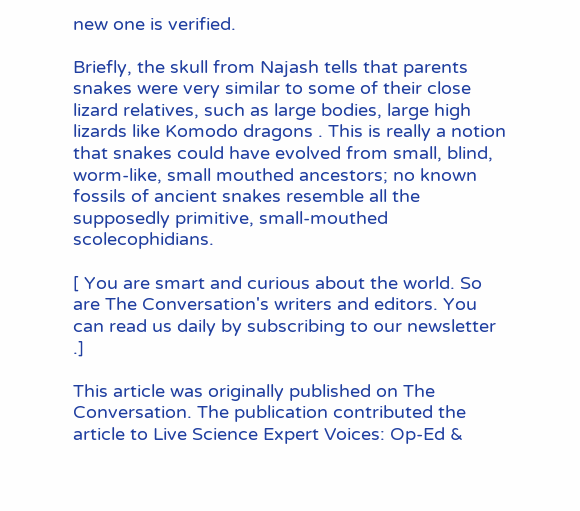new one is verified.

Briefly, the skull from Najash tells that parents snakes were very similar to some of their close lizard relatives, such as large bodies, large high lizards like Komodo dragons . This is really a notion that snakes could have evolved from small, blind, worm-like, small mouthed ancestors; no known fossils of ancient snakes resemble all the supposedly primitive, small-mouthed scolecophidians.

[ You are smart and curious about the world. So are The Conversation's writers and editors. You can read us daily by subscribing to our newsletter .]

This article was originally published on The Conversation. The publication contributed the article to Live Science Expert Voices: Op-Ed &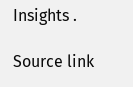Insights .

Source link